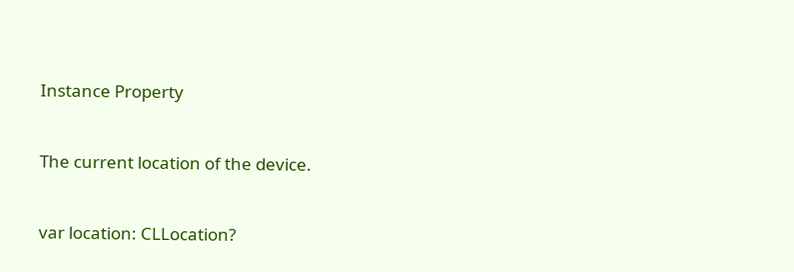Instance Property


The current location of the device.


var location: CLLocation?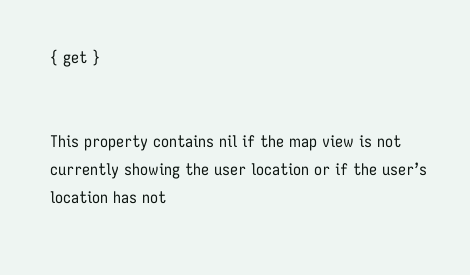{ get }


This property contains nil if the map view is not currently showing the user location or if the user’s location has not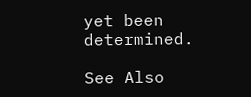yet been determined.

See Also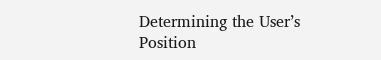Determining the User’s Position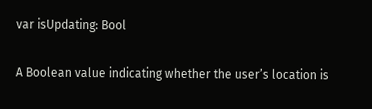var isUpdating: Bool

A Boolean value indicating whether the user’s location is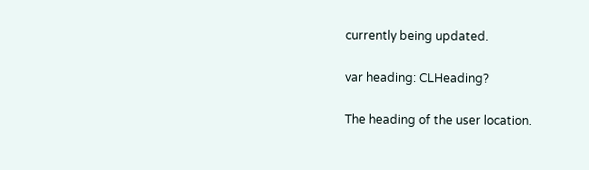currently being updated.

var heading: CLHeading?

The heading of the user location.